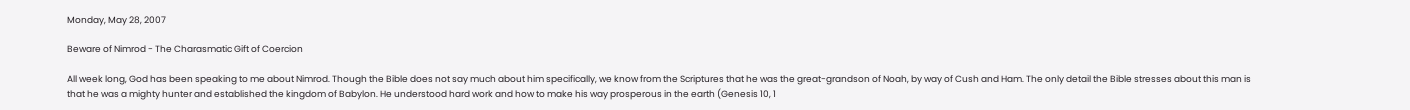Monday, May 28, 2007

Beware of Nimrod - The Charasmatic Gift of Coercion

All week long, God has been speaking to me about Nimrod. Though the Bible does not say much about him specifically, we know from the Scriptures that he was the great-grandson of Noah, by way of Cush and Ham. The only detail the Bible stresses about this man is that he was a mighty hunter and established the kingdom of Babylon. He understood hard work and how to make his way prosperous in the earth (Genesis 10, 1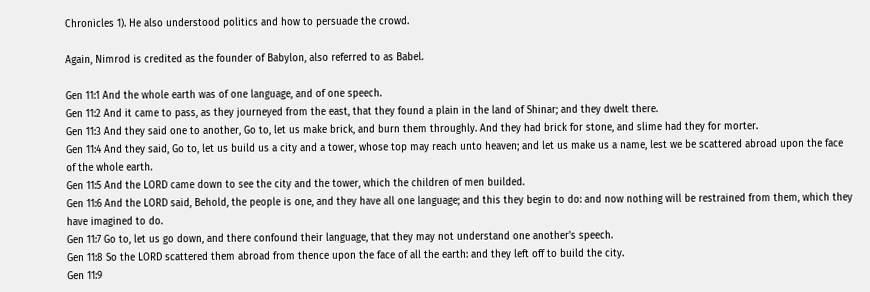Chronicles 1). He also understood politics and how to persuade the crowd.

Again, Nimrod is credited as the founder of Babylon, also referred to as Babel.

Gen 11:1 And the whole earth was of one language, and of one speech.
Gen 11:2 And it came to pass, as they journeyed from the east, that they found a plain in the land of Shinar; and they dwelt there.
Gen 11:3 And they said one to another, Go to, let us make brick, and burn them throughly. And they had brick for stone, and slime had they for morter.
Gen 11:4 And they said, Go to, let us build us a city and a tower, whose top may reach unto heaven; and let us make us a name, lest we be scattered abroad upon the face of the whole earth.
Gen 11:5 And the LORD came down to see the city and the tower, which the children of men builded.
Gen 11:6 And the LORD said, Behold, the people is one, and they have all one language; and this they begin to do: and now nothing will be restrained from them, which they have imagined to do.
Gen 11:7 Go to, let us go down, and there confound their language, that they may not understand one another's speech.
Gen 11:8 So the LORD scattered them abroad from thence upon the face of all the earth: and they left off to build the city.
Gen 11:9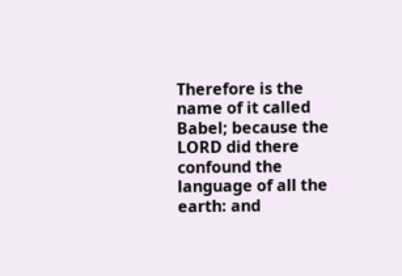Therefore is the name of it called Babel; because the LORD did there confound the language of all the earth: and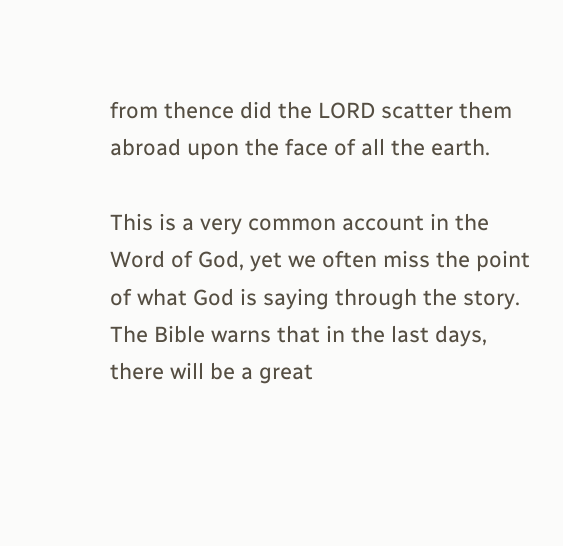from thence did the LORD scatter them abroad upon the face of all the earth.

This is a very common account in the Word of God, yet we often miss the point of what God is saying through the story. The Bible warns that in the last days, there will be a great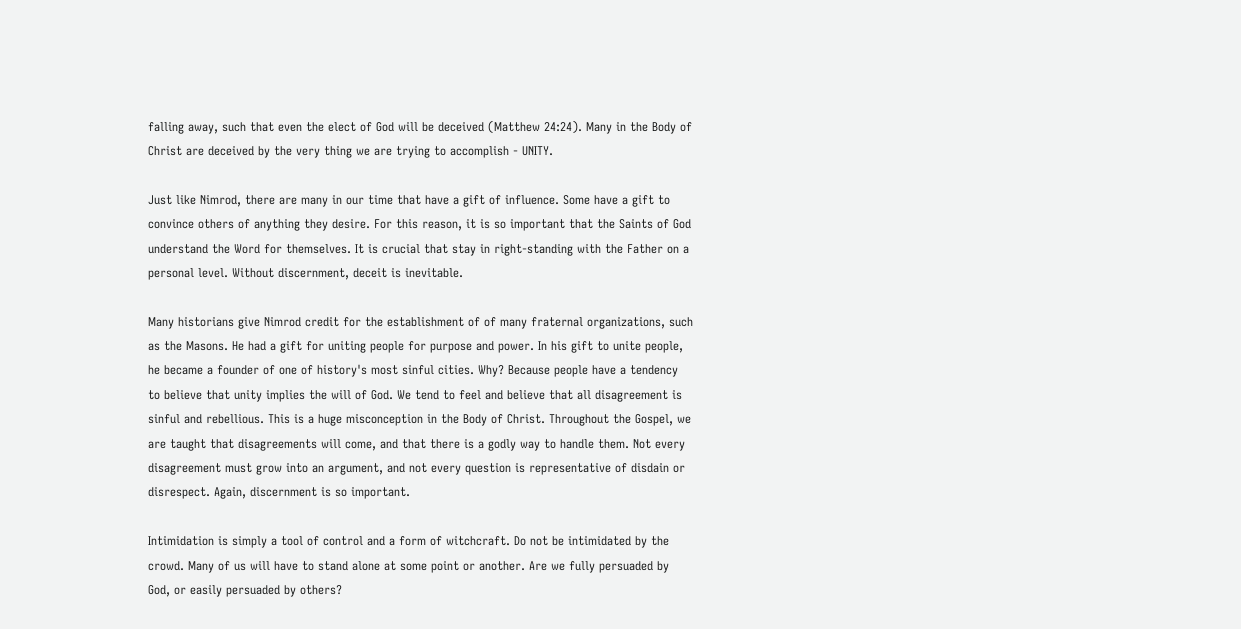falling away, such that even the elect of God will be deceived (Matthew 24:24). Many in the Body of Christ are deceived by the very thing we are trying to accomplish - UNITY.

Just like Nimrod, there are many in our time that have a gift of influence. Some have a gift to convince others of anything they desire. For this reason, it is so important that the Saints of God understand the Word for themselves. It is crucial that stay in right-standing with the Father on a personal level. Without discernment, deceit is inevitable.

Many historians give Nimrod credit for the establishment of of many fraternal organizations, such as the Masons. He had a gift for uniting people for purpose and power. In his gift to unite people, he became a founder of one of history's most sinful cities. Why? Because people have a tendency to believe that unity implies the will of God. We tend to feel and believe that all disagreement is sinful and rebellious. This is a huge misconception in the Body of Christ. Throughout the Gospel, we are taught that disagreements will come, and that there is a godly way to handle them. Not every disagreement must grow into an argument, and not every question is representative of disdain or disrespect. Again, discernment is so important.

Intimidation is simply a tool of control and a form of witchcraft. Do not be intimidated by the crowd. Many of us will have to stand alone at some point or another. Are we fully persuaded by God, or easily persuaded by others?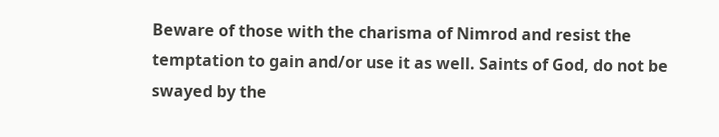Beware of those with the charisma of Nimrod and resist the temptation to gain and/or use it as well. Saints of God, do not be swayed by the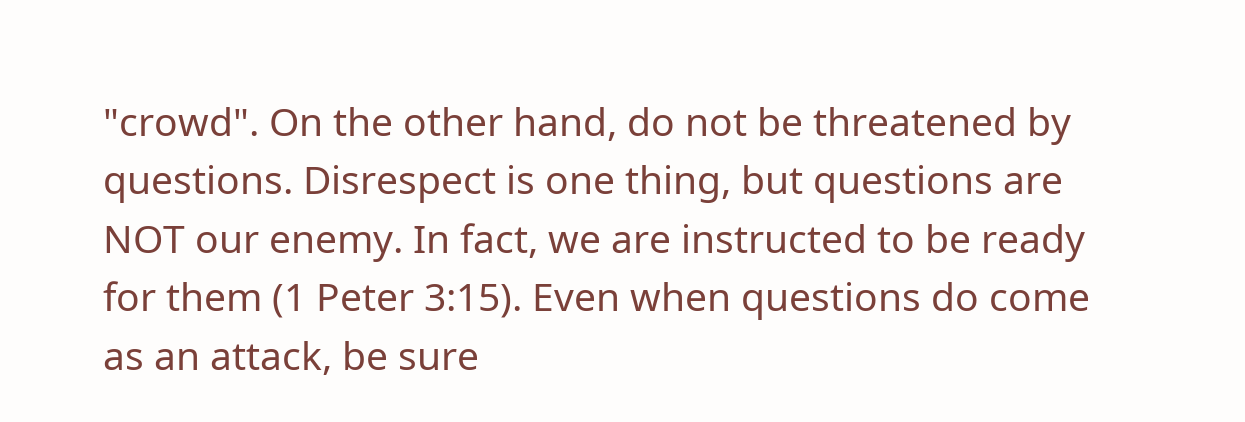"crowd". On the other hand, do not be threatened by questions. Disrespect is one thing, but questions are NOT our enemy. In fact, we are instructed to be ready for them (1 Peter 3:15). Even when questions do come as an attack, be sure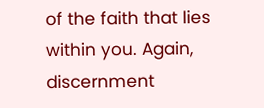of the faith that lies within you. Again, discernment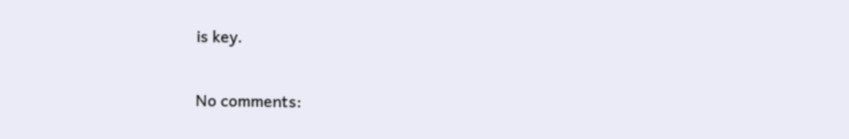is key.

No comments: